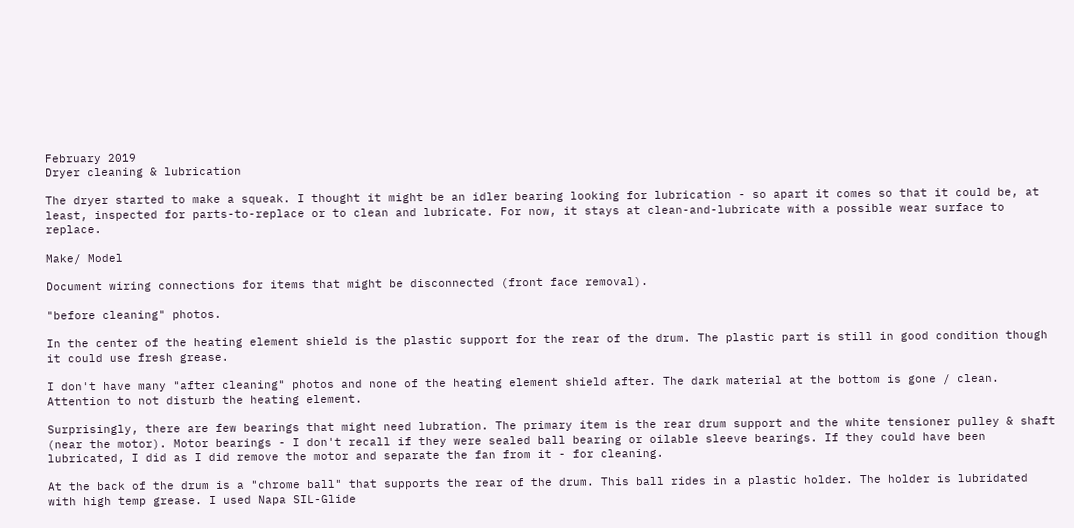February 2019
Dryer cleaning & lubrication

The dryer started to make a squeak. I thought it might be an idler bearing looking for lubrication - so apart it comes so that it could be, at least, inspected for parts-to-replace or to clean and lubricate. For now, it stays at clean-and-lubricate with a possible wear surface to replace.

Make/ Model

Document wiring connections for items that might be disconnected (front face removal).

"before cleaning" photos.

In the center of the heating element shield is the plastic support for the rear of the drum. The plastic part is still in good condition though it could use fresh grease.

I don't have many "after cleaning" photos and none of the heating element shield after. The dark material at the bottom is gone / clean. Attention to not disturb the heating element.

Surprisingly, there are few bearings that might need lubration. The primary item is the rear drum support and the white tensioner pulley & shaft (near the motor). Motor bearings - I don't recall if they were sealed ball bearing or oilable sleeve bearings. If they could have been lubricated, I did as I did remove the motor and separate the fan from it - for cleaning.

At the back of the drum is a "chrome ball" that supports the rear of the drum. This ball rides in a plastic holder. The holder is lubridated with high temp grease. I used Napa SIL-Glide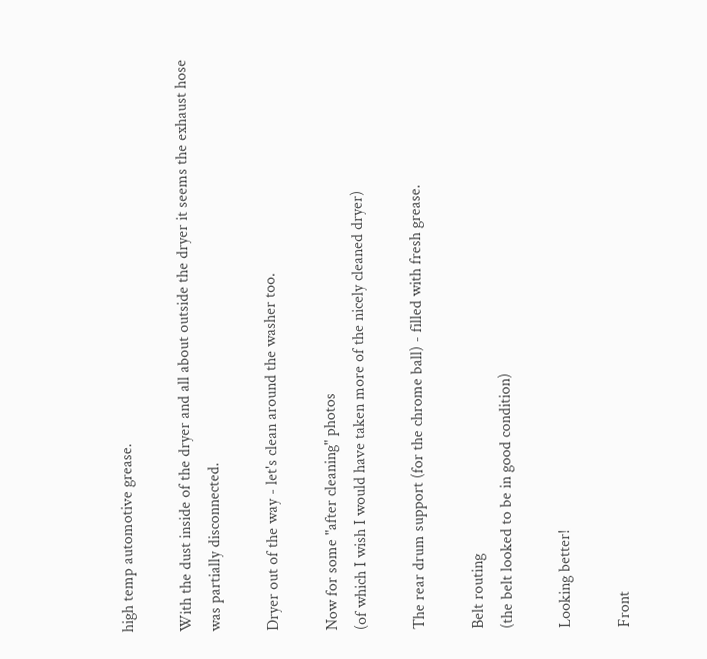high temp automotive grease.

With the dust inside of the dryer and all about outside the dryer it seems the exhaust hose was partially disconnected.

Dryer out of the way - let's clean around the washer too.

Now for some "after cleaning" photos
(of which I wish I would have taken more of the nicely cleaned dryer)

The rear drum support (for the chrome ball) - filled with fresh grease.

Belt routing
(the belt looked to be in good condition)

Looking better!

Front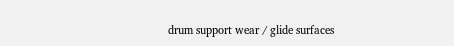drum support wear / glide surfaces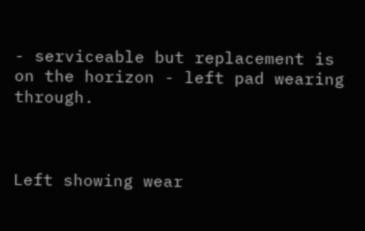- serviceable but replacement is on the horizon - left pad wearing through.



Left showing wear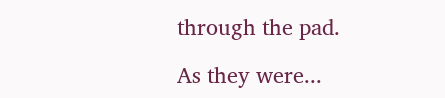through the pad.

As they were...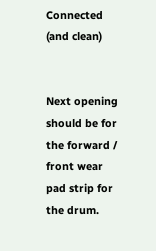Connected (and clean)


Next opening should be for the forward / front wear pad strip for the drum.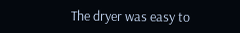The dryer was easy to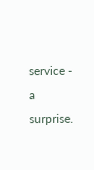service - a surprise.